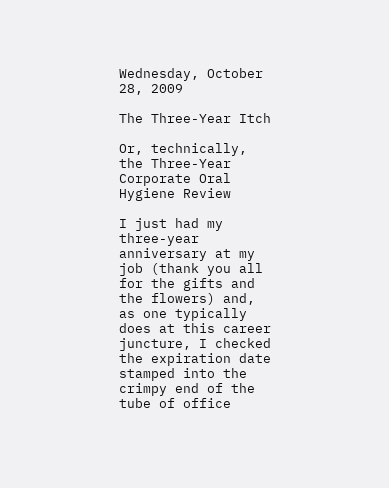Wednesday, October 28, 2009

The Three-Year Itch

Or, technically, the Three-Year Corporate Oral Hygiene Review

I just had my three-year anniversary at my job (thank you all for the gifts and the flowers) and, as one typically does at this career juncture, I checked the expiration date stamped into the crimpy end of the tube of office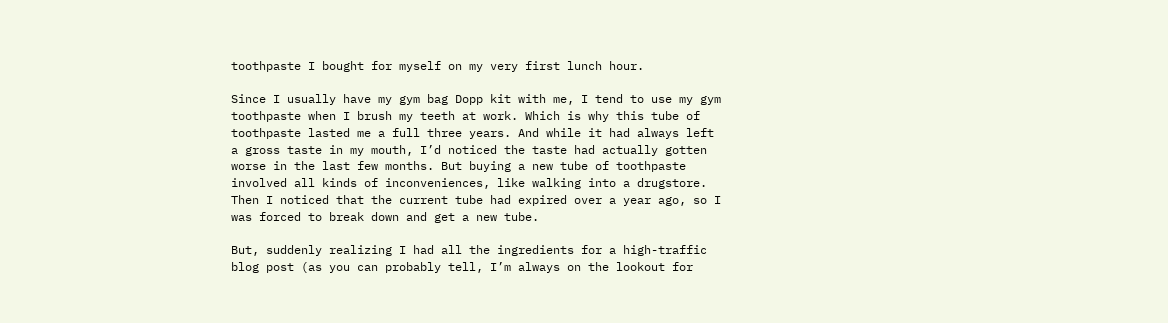toothpaste I bought for myself on my very first lunch hour.

Since I usually have my gym bag Dopp kit with me, I tend to use my gym toothpaste when I brush my teeth at work. Which is why this tube of toothpaste lasted me a full three years. And while it had always left a gross taste in my mouth, I’d noticed the taste had actually gotten worse in the last few months. But buying a new tube of toothpaste involved all kinds of inconveniences, like walking into a drugstore. Then I noticed that the current tube had expired over a year ago, so I was forced to break down and get a new tube.

But, suddenly realizing I had all the ingredients for a high-traffic blog post (as you can probably tell, I’m always on the lookout for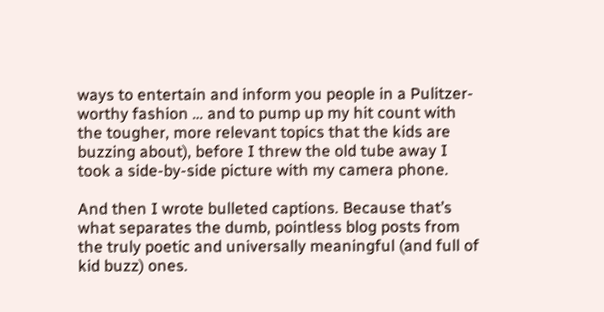ways to entertain and inform you people in a Pulitzer-worthy fashion … and to pump up my hit count with the tougher, more relevant topics that the kids are buzzing about), before I threw the old tube away I took a side-by-side picture with my camera phone.

And then I wrote bulleted captions. Because that’s what separates the dumb, pointless blog posts from the truly poetic and universally meaningful (and full of kid buzz) ones.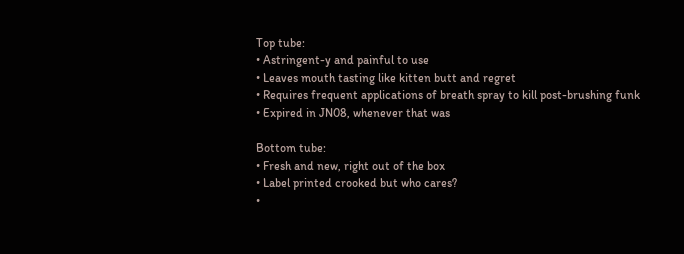Top tube:
• Astringent-y and painful to use
• Leaves mouth tasting like kitten butt and regret
• Requires frequent applications of breath spray to kill post-brushing funk
• Expired in JN08, whenever that was

Bottom tube:
• Fresh and new, right out of the box
• Label printed crooked but who cares?
•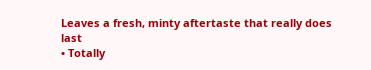Leaves a fresh, minty aftertaste that really does last
• Totally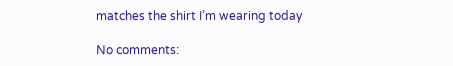matches the shirt I’m wearing today

No comments: